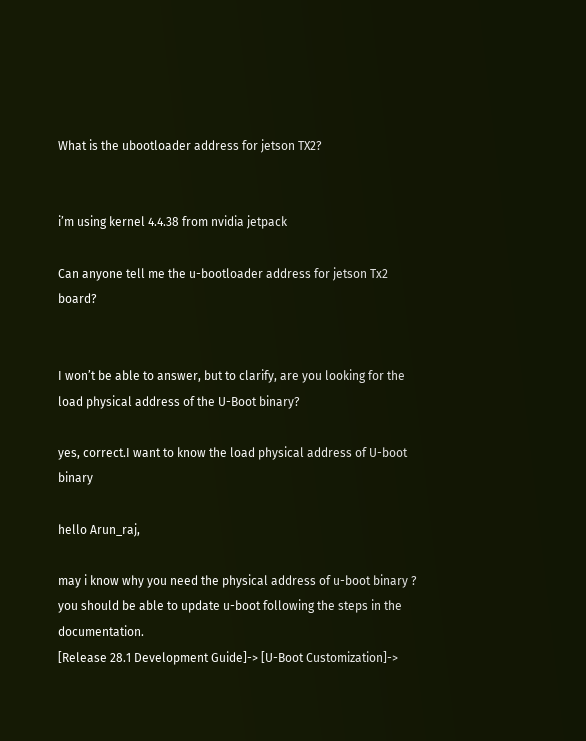What is the ubootloader address for jetson TX2?


i’m using kernel 4.4.38 from nvidia jetpack

Can anyone tell me the u-bootloader address for jetson Tx2 board?


I won’t be able to answer, but to clarify, are you looking for the load physical address of the U-Boot binary?

yes, correct.I want to know the load physical address of U-boot binary

hello Arun_raj,

may i know why you need the physical address of u-boot binary ?
you should be able to update u-boot following the steps in the documentation.
[Release 28.1 Development Guide]-> [U-Boot Customization]->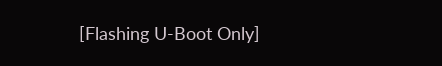[Flashing U-Boot Only]